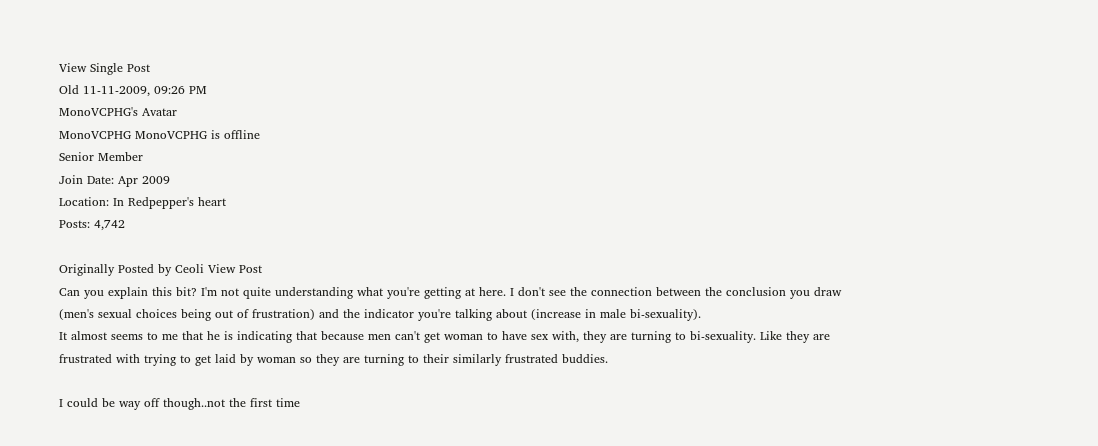View Single Post
Old 11-11-2009, 09:26 PM
MonoVCPHG's Avatar
MonoVCPHG MonoVCPHG is offline
Senior Member
Join Date: Apr 2009
Location: In Redpepper's heart
Posts: 4,742

Originally Posted by Ceoli View Post
Can you explain this bit? I'm not quite understanding what you're getting at here. I don't see the connection between the conclusion you draw (men's sexual choices being out of frustration) and the indicator you're talking about (increase in male bi-sexuality).
It almost seems to me that he is indicating that because men can't get woman to have sex with, they are turning to bi-sexuality. Like they are frustrated with trying to get laid by woman so they are turning to their similarly frustrated buddies.

I could be way off though..not the first time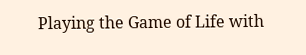Playing the Game of Life with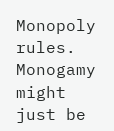Monopoly rules.
Monogamy might just be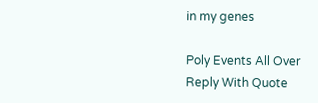in my genes

Poly Events All Over
Reply With Quote